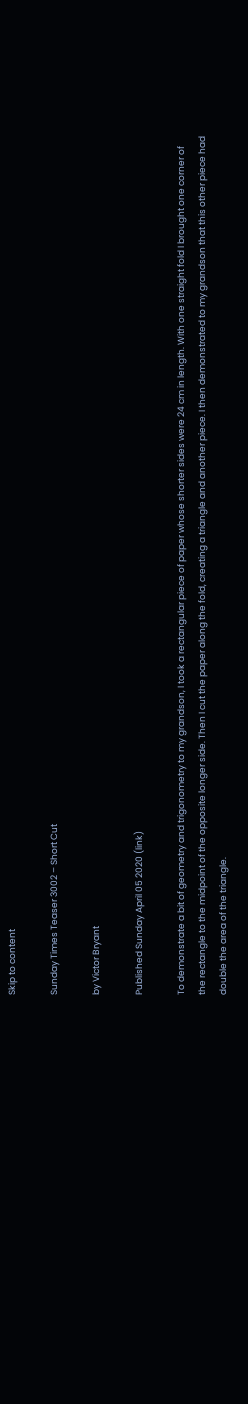Skip to content

Sunday Times Teaser 3002 – Short Cut

by Victor Bryant

Published Sunday April 05 2020 (link)

To demonstrate a bit of geometry and trigonometry to my grandson, I took a rectangular piece of paper whose shorter sides were 24 cm in length. With one straight fold I brought one corner of the rectangle to the midpoint of the opposite longer side. Then I cut the paper along the fold, creating a triangle and another piece. I then demonstrated to my grandson that this other piece had double the area of the triangle.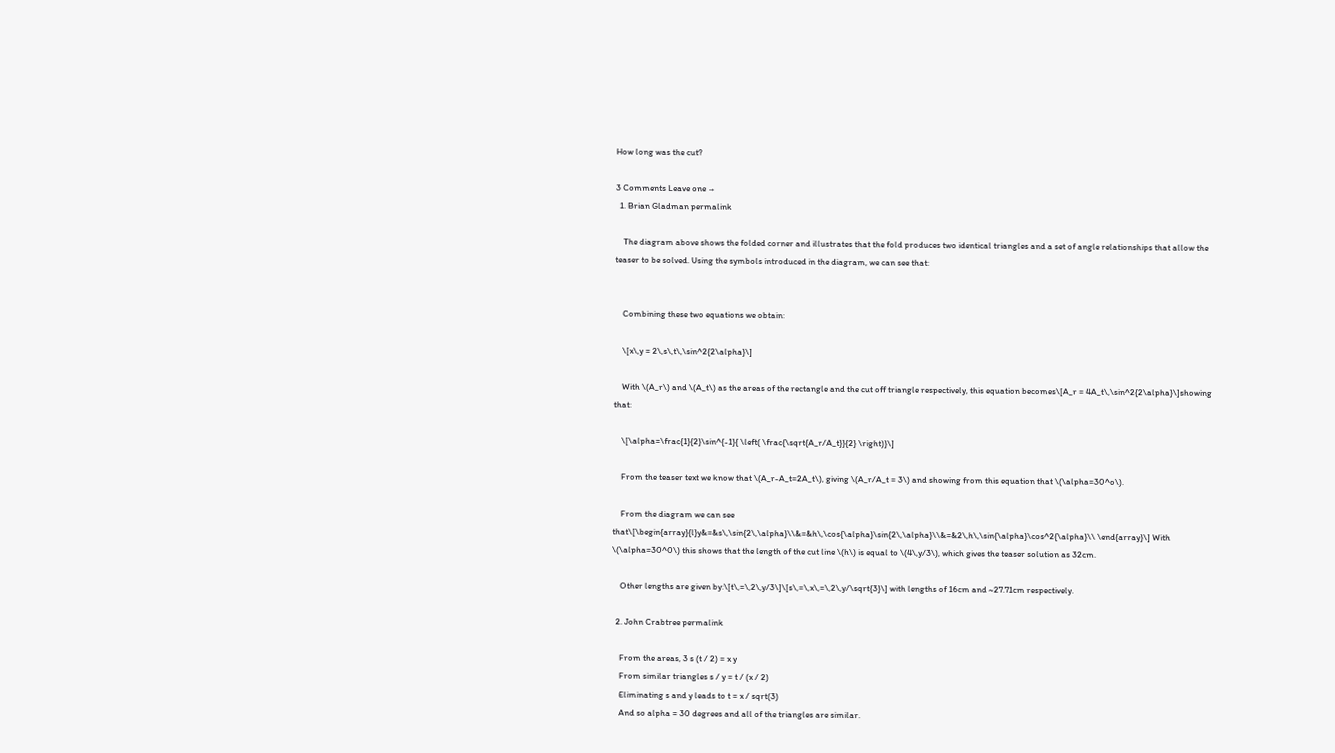How long was the cut?

3 Comments Leave one →
  1. Brian Gladman permalink

    The diagram above shows the folded corner and illustrates that the fold produces two identical triangles and a set of angle relationships that allow the teaser to be solved. Using the symbols introduced in the diagram, we can see that:


    Combining these two equations we obtain:

    \[x\,y = 2\,s\,t\,\sin^2{2\alpha}\]

    With \(A_r\) and \(A_t\) as the areas of the rectangle and the cut off triangle respectively, this equation becomes\[A_r = 4A_t\,\sin^2{2\alpha}\]showing that:

    \[\alpha=\frac{1}{2}\sin^{-1}{ \left( \frac{\sqrt{A_r/A_t}}{2} \right)}\]

    From the teaser text we know that \(A_r-A_t=2A_t\), giving \(A_r/A_t = 3\) and showing from this equation that \(\alpha=30^o\).

    From the diagram we can see that\[\begin{array}{l}y&=&s\,\sin{2\,\alpha}\\&=&h\,\cos{\alpha}\sin{2\,\alpha}\\&=&2\,h\,\sin{\alpha}\cos^2{\alpha}\\ \end{array}\] With \(\alpha=30^0\) this shows that the length of the cut line \(h\) is equal to \(4\,y/3\), which gives the teaser solution as 32cm.

    Other lengths are given by:\[t\,=\,2\,y/3\]\[s\,=\,x\,=\,2\,y/\sqrt{3}\] with lengths of 16cm and ~27.71cm respectively.

  2. John Crabtree permalink

    From the areas, 3 s (t / 2) = x y
    From similar triangles s / y = t / (x / 2)
    Eliminating s and y leads to t = x / sqrt(3)
    And so alpha = 30 degrees and all of the triangles are similar.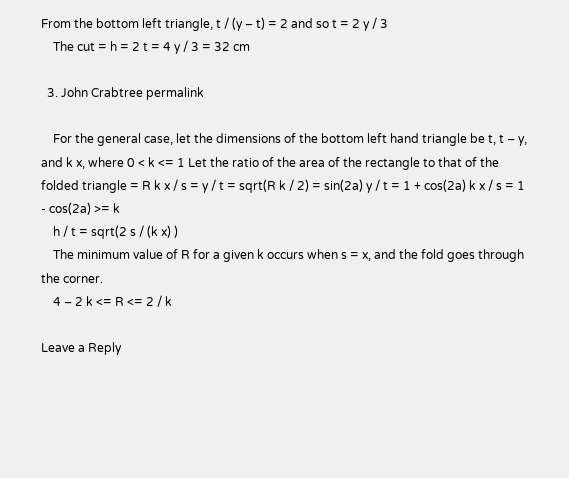From the bottom left triangle, t / (y – t) = 2 and so t = 2 y / 3
    The cut = h = 2 t = 4 y / 3 = 32 cm

  3. John Crabtree permalink

    For the general case, let the dimensions of the bottom left hand triangle be t, t – y, and k x, where 0 < k <= 1 Let the ratio of the area of the rectangle to that of the folded triangle = R k x / s = y / t = sqrt(R k / 2) = sin(2a) y / t = 1 + cos(2a) k x / s = 1 - cos(2a) >= k
    h / t = sqrt(2 s / (k x) )
    The minimum value of R for a given k occurs when s = x, and the fold goes through the corner.
    4 – 2 k <= R <= 2 / k

Leave a Reply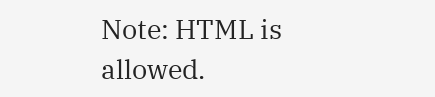Note: HTML is allowed.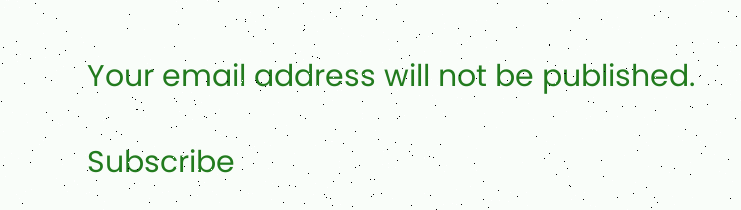Your email address will not be published.

Subscribe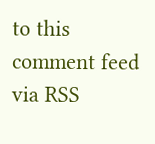to this comment feed via RSS